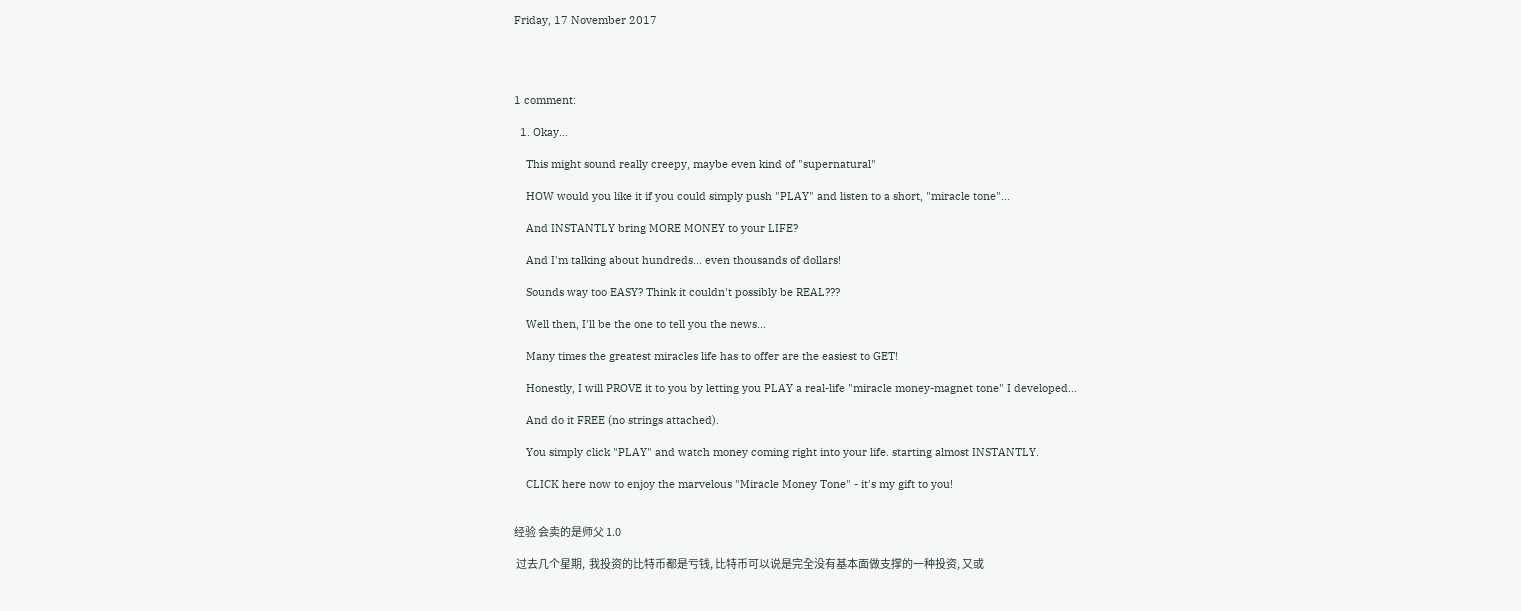Friday, 17 November 2017




1 comment:

  1. Okay...

    This might sound really creepy, maybe even kind of "supernatural"

    HOW would you like it if you could simply push "PLAY" and listen to a short, "miracle tone"...

    And INSTANTLY bring MORE MONEY to your LIFE?

    And I'm talking about hundreds... even thousands of dollars!

    Sounds way too EASY? Think it couldn't possibly be REAL???

    Well then, I'll be the one to tell you the news...

    Many times the greatest miracles life has to offer are the easiest to GET!

    Honestly, I will PROVE it to you by letting you PLAY a real-life "miracle money-magnet tone" I developed...

    And do it FREE (no strings attached).

    You simply click "PLAY" and watch money coming right into your life. starting almost INSTANTLY.

    CLICK here now to enjoy the marvelous "Miracle Money Tone" - it's my gift to you!


经验 会卖的是师父 1.0

 过去几个星期,  我投资的比特币都是亏钱, 比特币可以说是完全没有基本面做支撑的一种投资, 又或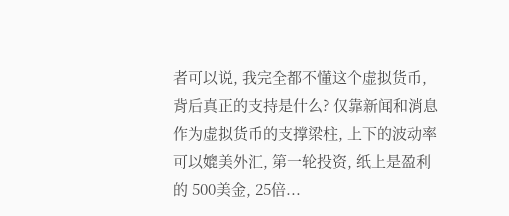者可以说, 我完全都不懂这个虚拟货币,  背后真正的支持是什么? 仅靠新闻和消息作为虚拟货币的支撑梁柱, 上下的波动率可以媲美外汇, 第一轮投资, 纸上是盈利的 500美金, 25倍...